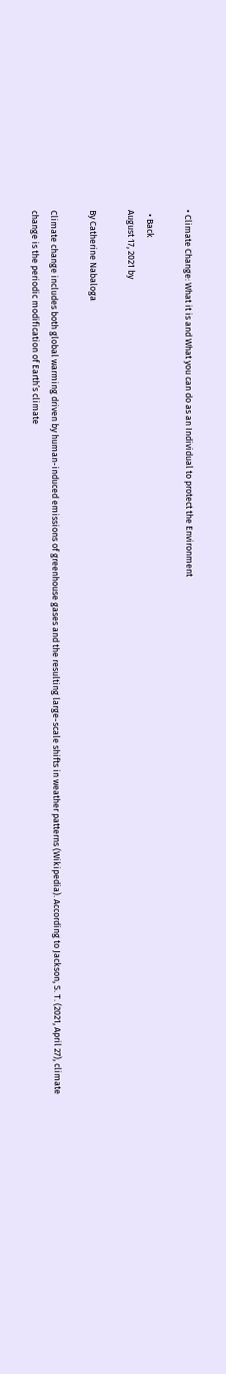• Climate Change: What it is and What you can do as an Individual to protect the Environment

  • Back
August 17, 2021 by

By Catherine Nabaloga

Climate change includes both global warming driven by human-induced emissions of greenhouse gases and the resulting large-scale shifts in weather patterns (Wikipedia). According to Jackson, S. T. (2021, April 27), climate change is the periodic modification of Earth’s climate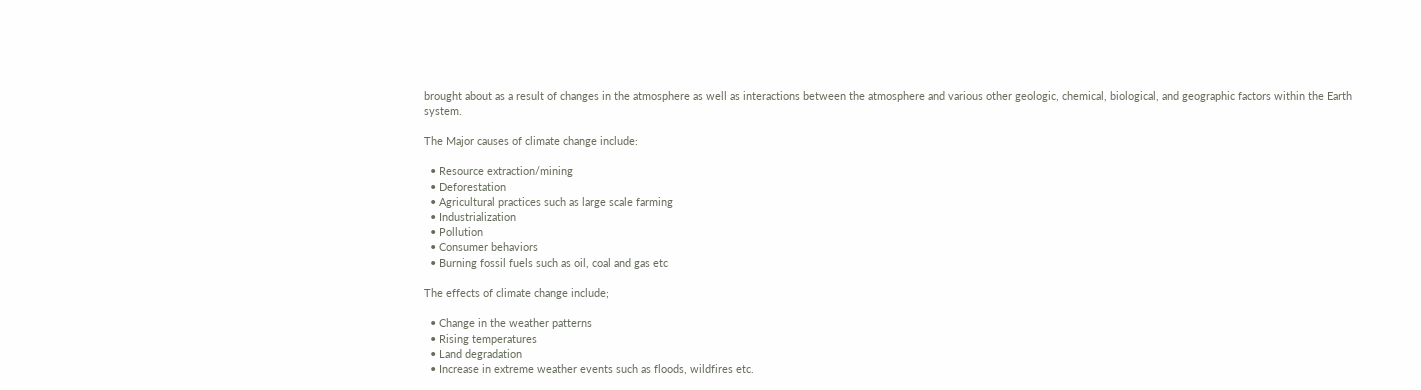brought about as a result of changes in the atmosphere as well as interactions between the atmosphere and various other geologic, chemical, biological, and geographic factors within the Earth system.

The Major causes of climate change include:

  • Resource extraction/mining
  • Deforestation
  • Agricultural practices such as large scale farming
  • Industrialization
  • Pollution
  • Consumer behaviors
  • Burning fossil fuels such as oil, coal and gas etc

The effects of climate change include;

  • Change in the weather patterns
  • Rising temperatures
  • Land degradation
  • Increase in extreme weather events such as floods, wildfires etc.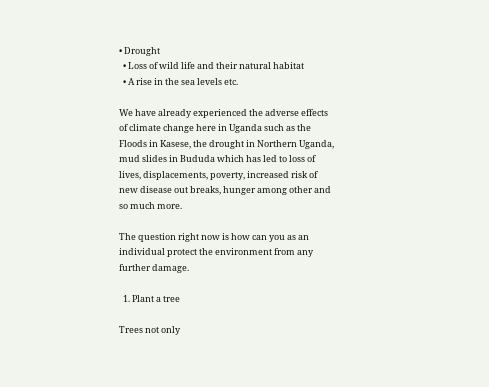• Drought
  • Loss of wild life and their natural habitat
  • A rise in the sea levels etc.

We have already experienced the adverse effects of climate change here in Uganda such as the Floods in Kasese, the drought in Northern Uganda, mud slides in Bududa which has led to loss of lives, displacements, poverty, increased risk of new disease out breaks, hunger among other and so much more.

The question right now is how can you as an individual protect the environment from any further damage.

  1. Plant a tree

Trees not only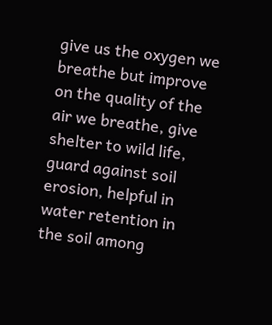give us the oxygen we breathe but improve on the quality of the air we breathe, give shelter to wild life, guard against soil erosion, helpful in water retention in the soil among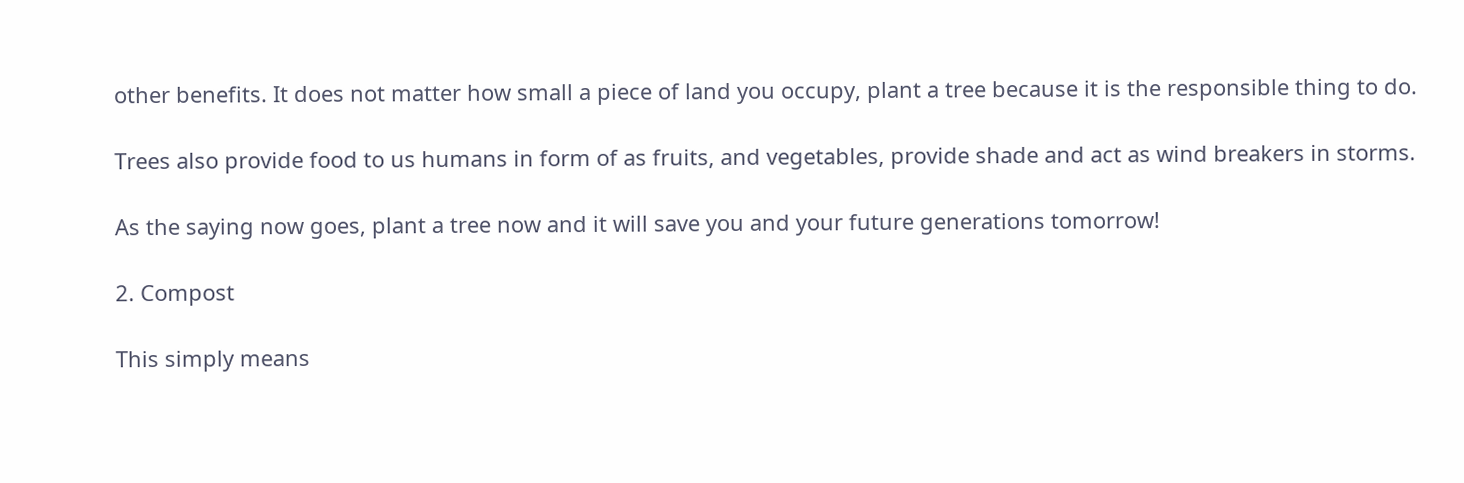other benefits. It does not matter how small a piece of land you occupy, plant a tree because it is the responsible thing to do.

Trees also provide food to us humans in form of as fruits, and vegetables, provide shade and act as wind breakers in storms.

As the saying now goes, plant a tree now and it will save you and your future generations tomorrow!

2. Compost

This simply means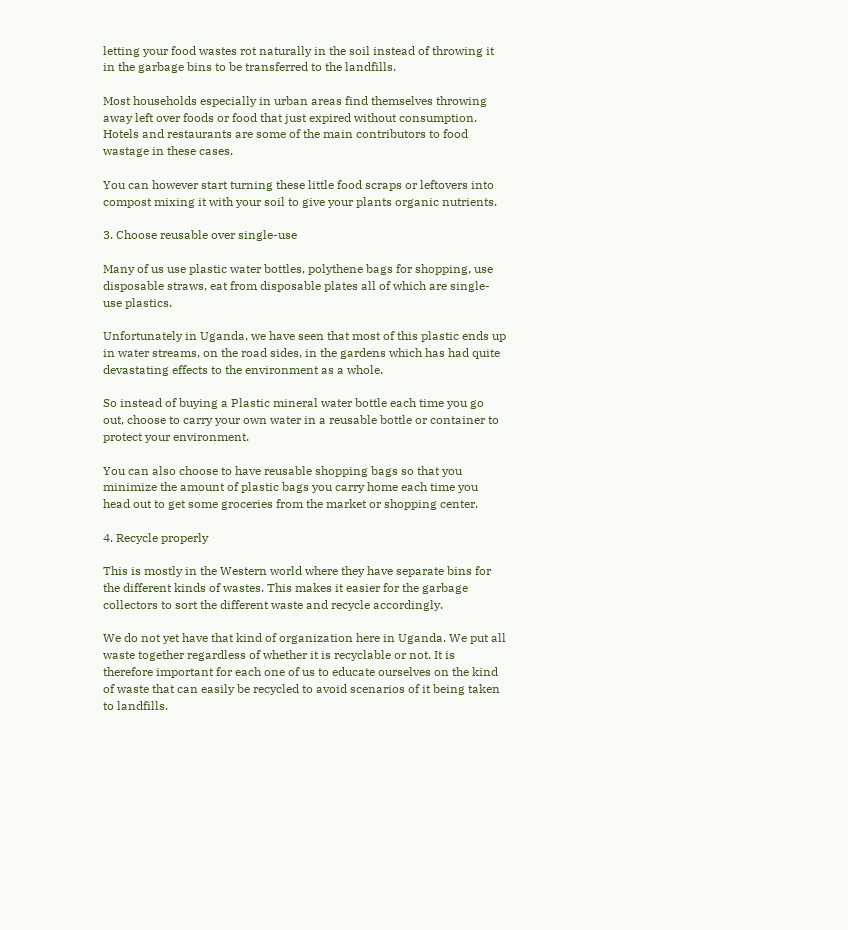letting your food wastes rot naturally in the soil instead of throwing it in the garbage bins to be transferred to the landfills.

Most households especially in urban areas find themselves throwing away left over foods or food that just expired without consumption. Hotels and restaurants are some of the main contributors to food wastage in these cases.

You can however start turning these little food scraps or leftovers into compost mixing it with your soil to give your plants organic nutrients.

3. Choose reusable over single-use

Many of us use plastic water bottles, polythene bags for shopping, use disposable straws, eat from disposable plates all of which are single-use plastics.

Unfortunately in Uganda, we have seen that most of this plastic ends up in water streams, on the road sides, in the gardens which has had quite devastating effects to the environment as a whole.

So instead of buying a Plastic mineral water bottle each time you go out, choose to carry your own water in a reusable bottle or container to protect your environment.

You can also choose to have reusable shopping bags so that you minimize the amount of plastic bags you carry home each time you head out to get some groceries from the market or shopping center.

4. Recycle properly

This is mostly in the Western world where they have separate bins for the different kinds of wastes. This makes it easier for the garbage collectors to sort the different waste and recycle accordingly.

We do not yet have that kind of organization here in Uganda. We put all waste together regardless of whether it is recyclable or not. It is therefore important for each one of us to educate ourselves on the kind of waste that can easily be recycled to avoid scenarios of it being taken to landfills.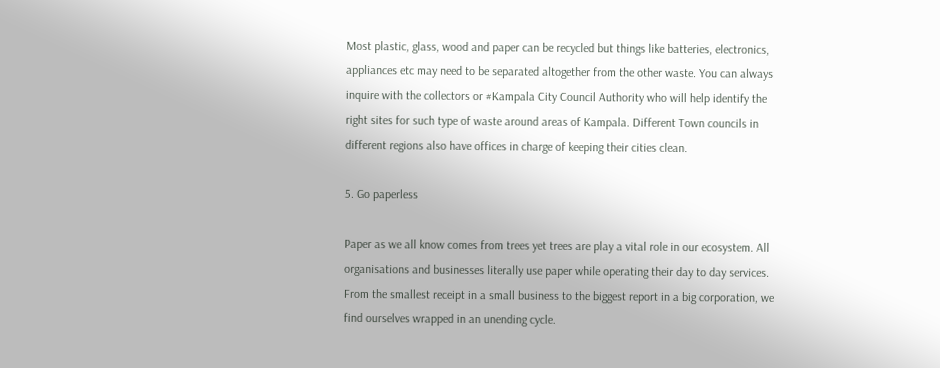Most plastic, glass, wood and paper can be recycled but things like batteries, electronics, appliances etc may need to be separated altogether from the other waste. You can always inquire with the collectors or #Kampala City Council Authority who will help identify the right sites for such type of waste around areas of Kampala. Different Town councils in different regions also have offices in charge of keeping their cities clean.

5. Go paperless

Paper as we all know comes from trees yet trees are play a vital role in our ecosystem. All organisations and businesses literally use paper while operating their day to day services. From the smallest receipt in a small business to the biggest report in a big corporation, we find ourselves wrapped in an unending cycle.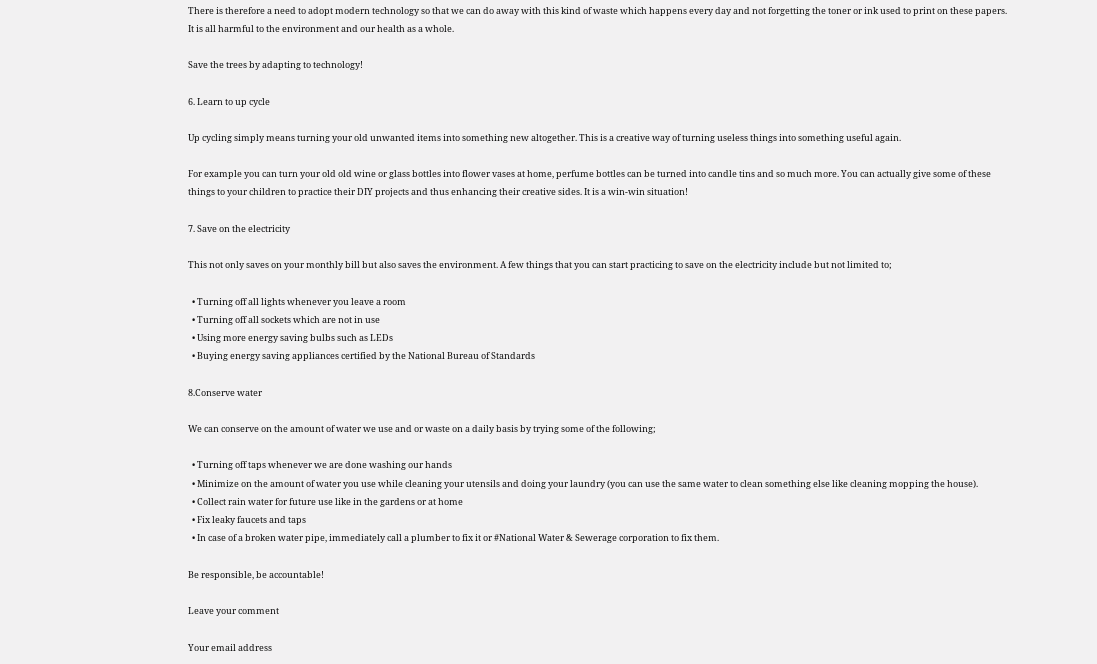There is therefore a need to adopt modern technology so that we can do away with this kind of waste which happens every day and not forgetting the toner or ink used to print on these papers. It is all harmful to the environment and our health as a whole.

Save the trees by adapting to technology!

6. Learn to up cycle

Up cycling simply means turning your old unwanted items into something new altogether. This is a creative way of turning useless things into something useful again.

For example you can turn your old old wine or glass bottles into flower vases at home, perfume bottles can be turned into candle tins and so much more. You can actually give some of these things to your children to practice their DIY projects and thus enhancing their creative sides. It is a win-win situation!

7. Save on the electricity

This not only saves on your monthly bill but also saves the environment. A few things that you can start practicing to save on the electricity include but not limited to;

  • Turning off all lights whenever you leave a room
  • Turning off all sockets which are not in use
  • Using more energy saving bulbs such as LEDs
  • Buying energy saving appliances certified by the National Bureau of Standards

8.Conserve water

We can conserve on the amount of water we use and or waste on a daily basis by trying some of the following;

  • Turning off taps whenever we are done washing our hands
  • Minimize on the amount of water you use while cleaning your utensils and doing your laundry (you can use the same water to clean something else like cleaning mopping the house).
  • Collect rain water for future use like in the gardens or at home
  • Fix leaky faucets and taps
  • In case of a broken water pipe, immediately call a plumber to fix it or #National Water & Sewerage corporation to fix them.

Be responsible, be accountable!

Leave your comment

Your email address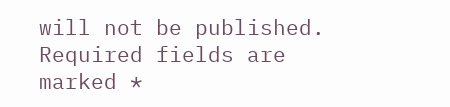will not be published. Required fields are marked *